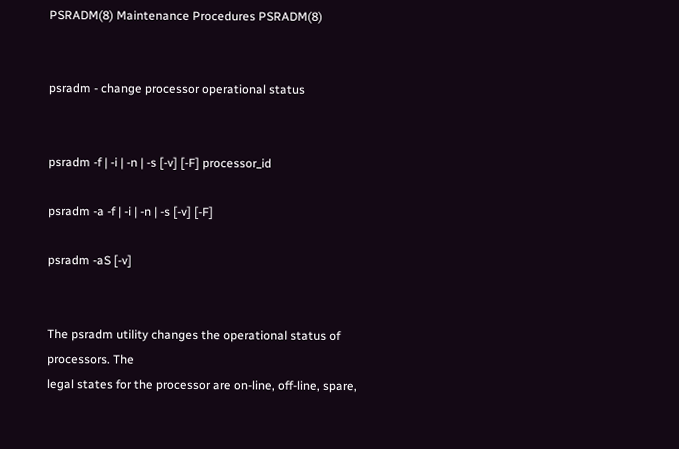PSRADM(8) Maintenance Procedures PSRADM(8)


psradm - change processor operational status


psradm -f | -i | -n | -s [-v] [-F] processor_id

psradm -a -f | -i | -n | -s [-v] [-F]

psradm -aS [-v]


The psradm utility changes the operational status of processors. The
legal states for the processor are on-line, off-line, spare,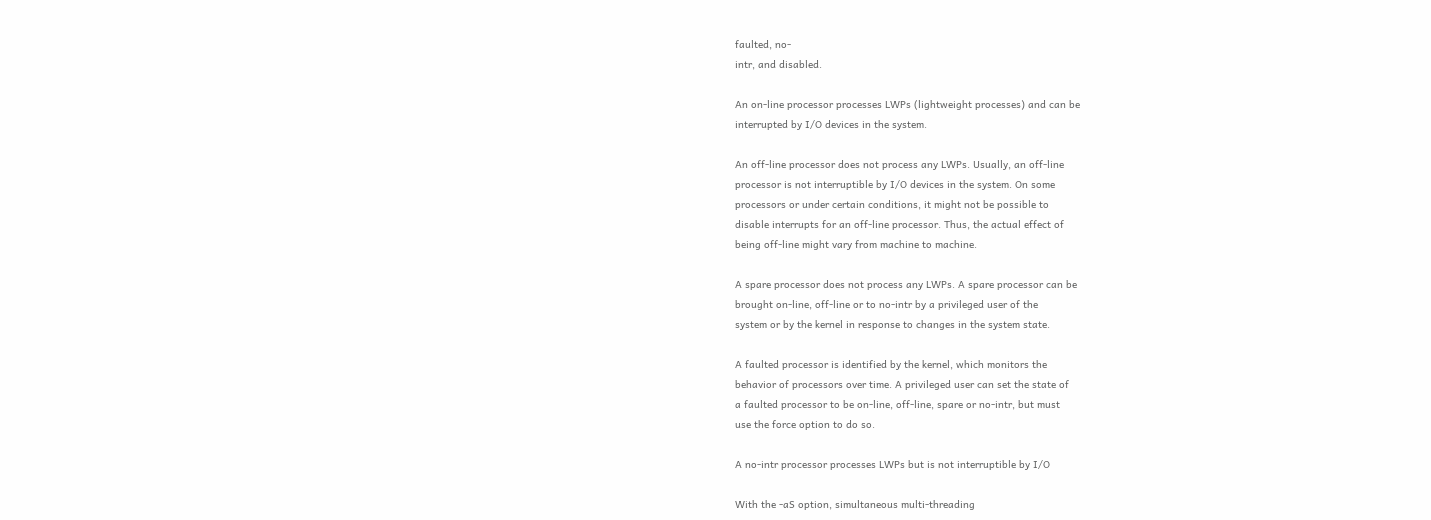faulted, no-
intr, and disabled.

An on-line processor processes LWPs (lightweight processes) and can be
interrupted by I/O devices in the system.

An off-line processor does not process any LWPs. Usually, an off-line
processor is not interruptible by I/O devices in the system. On some
processors or under certain conditions, it might not be possible to
disable interrupts for an off-line processor. Thus, the actual effect of
being off-line might vary from machine to machine.

A spare processor does not process any LWPs. A spare processor can be
brought on-line, off-line or to no-intr by a privileged user of the
system or by the kernel in response to changes in the system state.

A faulted processor is identified by the kernel, which monitors the
behavior of processors over time. A privileged user can set the state of
a faulted processor to be on-line, off-line, spare or no-intr, but must
use the force option to do so.

A no-intr processor processes LWPs but is not interruptible by I/O

With the -aS option, simultaneous multi-threading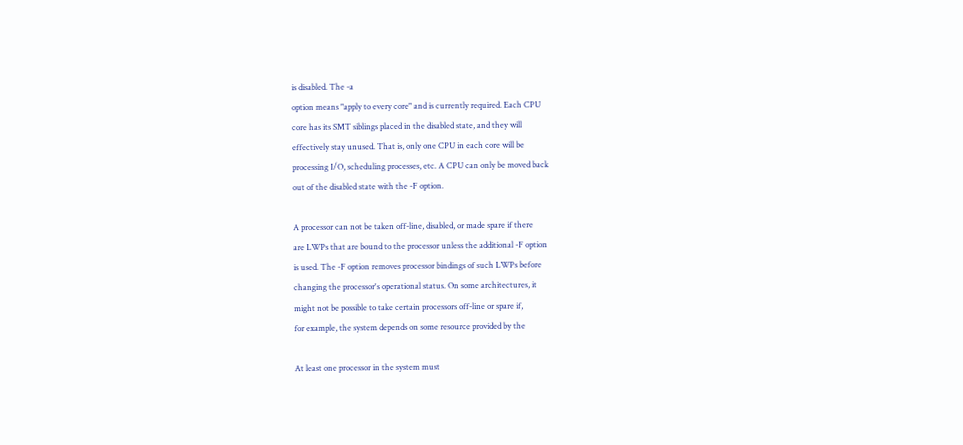is disabled. The -a
option means "apply to every core" and is currently required. Each CPU
core has its SMT siblings placed in the disabled state, and they will
effectively stay unused. That is, only one CPU in each core will be
processing I/O, scheduling processes, etc. A CPU can only be moved back
out of the disabled state with the -F option.

A processor can not be taken off-line, disabled, or made spare if there
are LWPs that are bound to the processor unless the additional -F option
is used. The -F option removes processor bindings of such LWPs before
changing the processor's operational status. On some architectures, it
might not be possible to take certain processors off-line or spare if,
for example, the system depends on some resource provided by the

At least one processor in the system must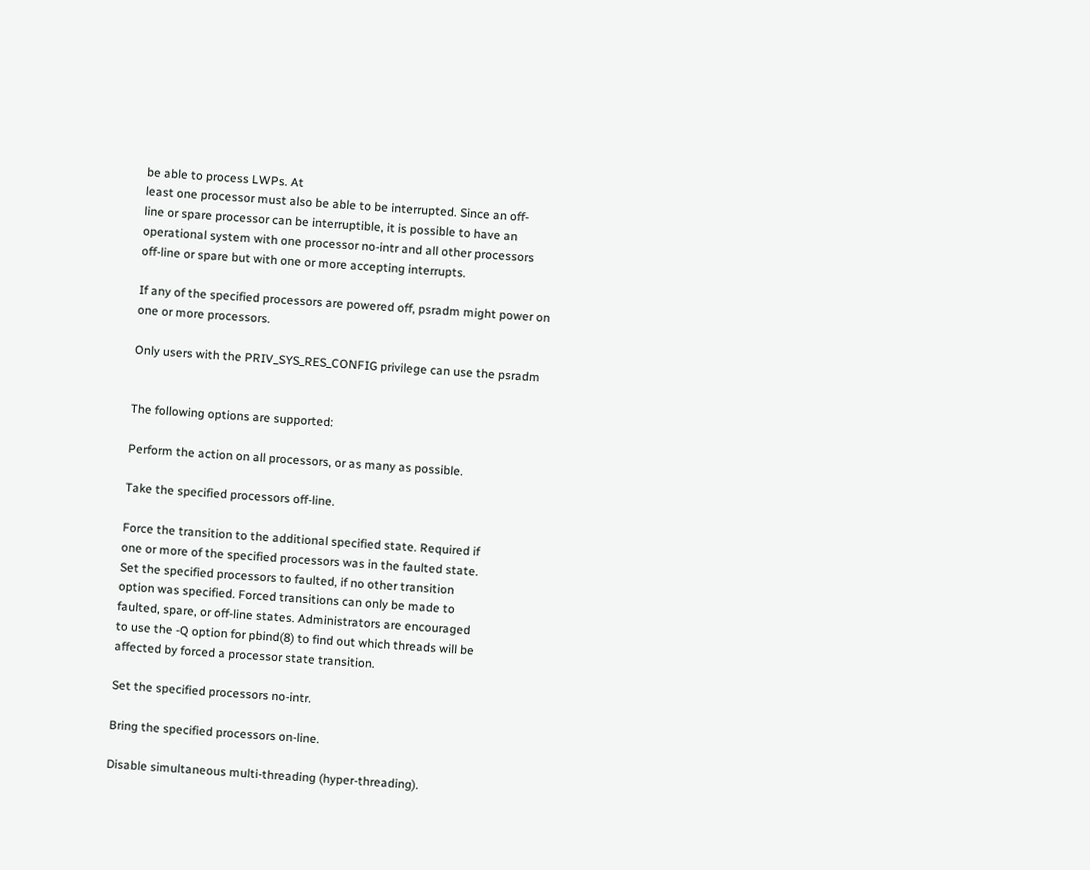be able to process LWPs. At
least one processor must also be able to be interrupted. Since an off-
line or spare processor can be interruptible, it is possible to have an
operational system with one processor no-intr and all other processors
off-line or spare but with one or more accepting interrupts.

If any of the specified processors are powered off, psradm might power on
one or more processors.

Only users with the PRIV_SYS_RES_CONFIG privilege can use the psradm


The following options are supported:

Perform the action on all processors, or as many as possible.

Take the specified processors off-line.

Force the transition to the additional specified state. Required if
one or more of the specified processors was in the faulted state.
Set the specified processors to faulted, if no other transition
option was specified. Forced transitions can only be made to
faulted, spare, or off-line states. Administrators are encouraged
to use the -Q option for pbind(8) to find out which threads will be
affected by forced a processor state transition.

Set the specified processors no-intr.

Bring the specified processors on-line.

Disable simultaneous multi-threading (hyper-threading).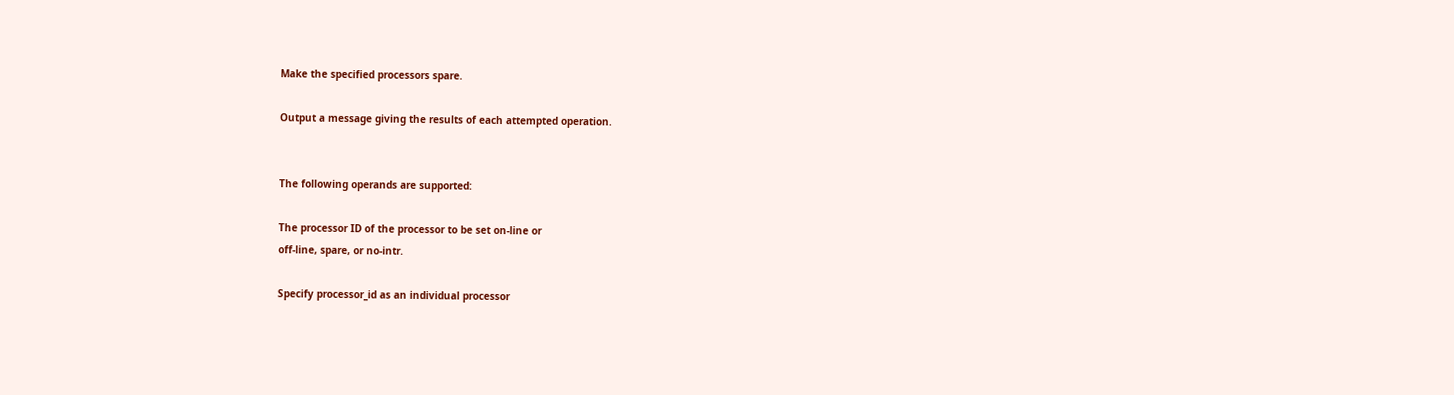Make the specified processors spare.

Output a message giving the results of each attempted operation.


The following operands are supported:

The processor ID of the processor to be set on-line or
off-line, spare, or no-intr.

Specify processor_id as an individual processor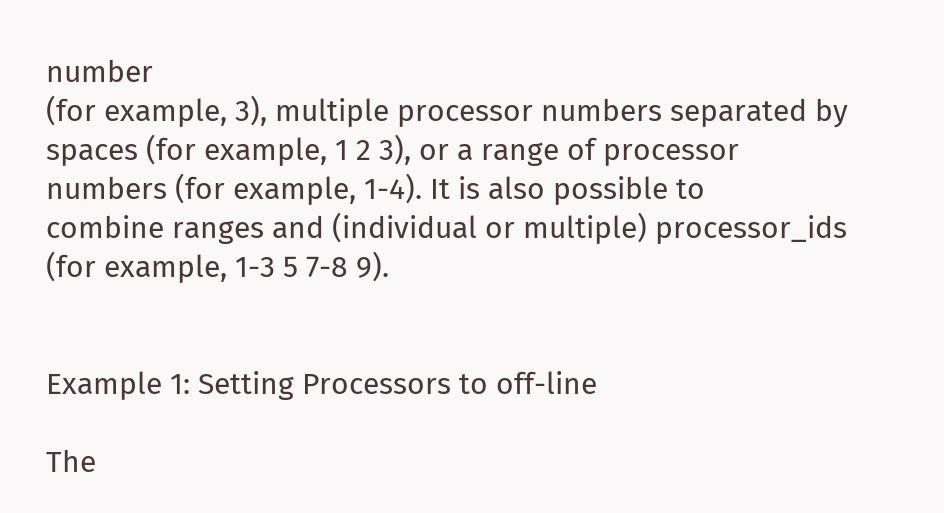number
(for example, 3), multiple processor numbers separated by
spaces (for example, 1 2 3), or a range of processor
numbers (for example, 1-4). It is also possible to
combine ranges and (individual or multiple) processor_ids
(for example, 1-3 5 7-8 9).


Example 1: Setting Processors to off-line

The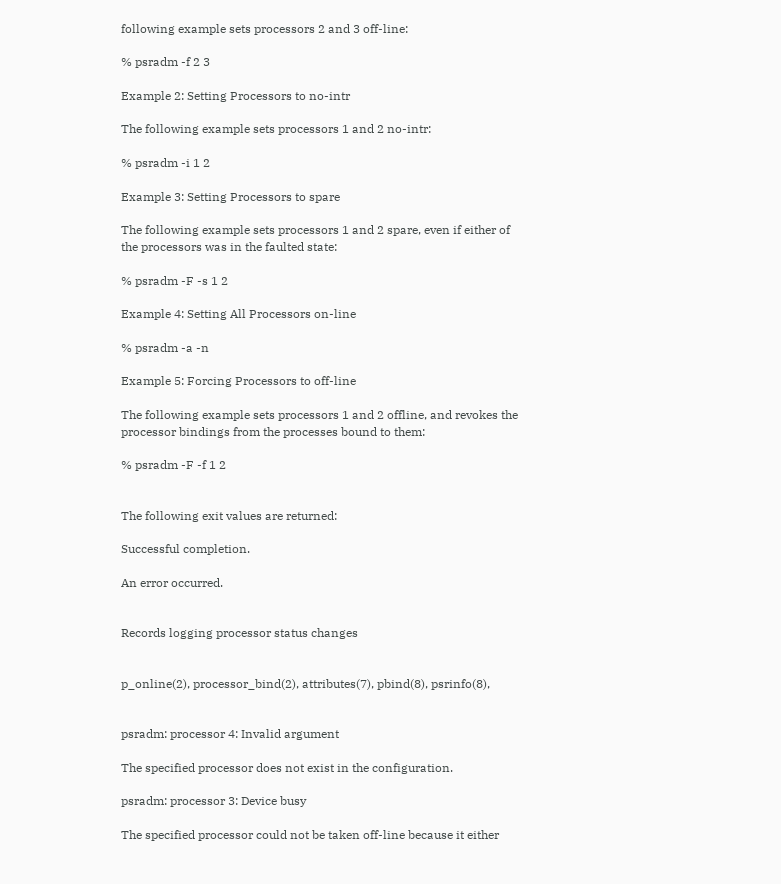following example sets processors 2 and 3 off-line:

% psradm -f 2 3

Example 2: Setting Processors to no-intr

The following example sets processors 1 and 2 no-intr:

% psradm -i 1 2

Example 3: Setting Processors to spare

The following example sets processors 1 and 2 spare, even if either of
the processors was in the faulted state:

% psradm -F -s 1 2

Example 4: Setting All Processors on-line

% psradm -a -n

Example 5: Forcing Processors to off-line

The following example sets processors 1 and 2 offline, and revokes the
processor bindings from the processes bound to them:

% psradm -F -f 1 2


The following exit values are returned:

Successful completion.

An error occurred.


Records logging processor status changes


p_online(2), processor_bind(2), attributes(7), pbind(8), psrinfo(8),


psradm: processor 4: Invalid argument

The specified processor does not exist in the configuration.

psradm: processor 3: Device busy

The specified processor could not be taken off-line because it either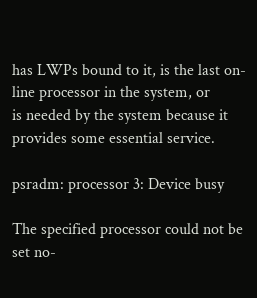has LWPs bound to it, is the last on-line processor in the system, or
is needed by the system because it provides some essential service.

psradm: processor 3: Device busy

The specified processor could not be set no-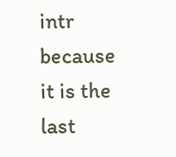intr because it is the
last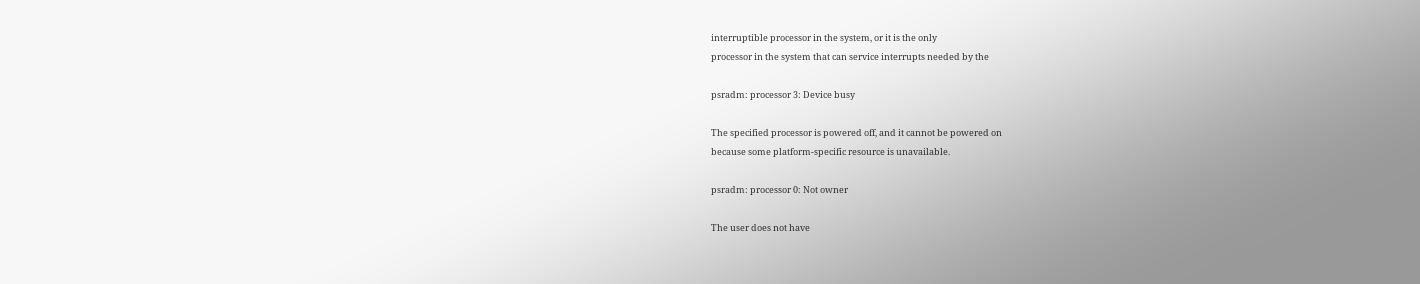interruptible processor in the system, or it is the only
processor in the system that can service interrupts needed by the

psradm: processor 3: Device busy

The specified processor is powered off, and it cannot be powered on
because some platform-specific resource is unavailable.

psradm: processor 0: Not owner

The user does not have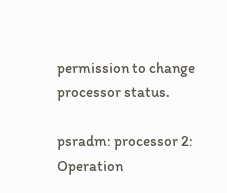permission to change processor status.

psradm: processor 2: Operation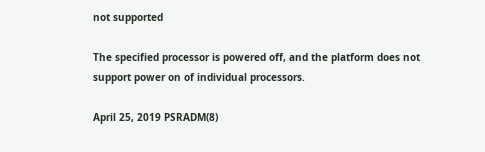not supported

The specified processor is powered off, and the platform does not
support power on of individual processors.

April 25, 2019 PSRADM(8)